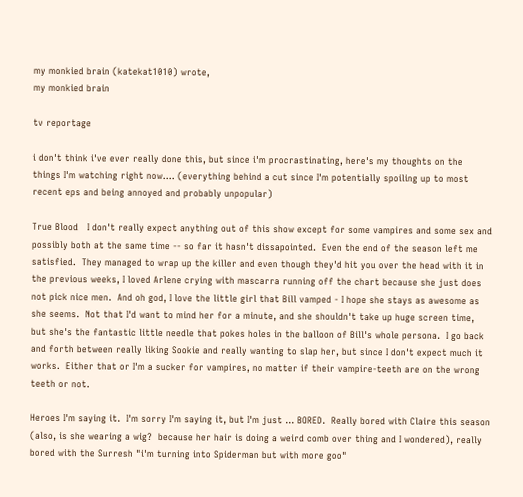my monkied brain (katekat1010) wrote,
my monkied brain

tv reportage

i don't think i've ever really done this, but since i'm procrastinating, here's my thoughts on the things I'm watching right now.... (everything behind a cut since I'm potentially spoiling up to most recent eps and being annoyed and probably unpopular)

True Blood   I don't really expect anything out of this show except for some vampires and some sex and possibly both at the same time -- so far it hasn't dissapointed.  Even the end of the season left me satisfied.  They managed to wrap up the killer and even though they'd hit you over the head with it in the previous weeks, I loved Arlene crying with mascarra running off the chart because she just does not pick nice men.  And oh god, I love the little girl that Bill vamped - I hope she stays as awesome as she seems.  Not that I'd want to mind her for a minute, and she shouldn't take up huge screen time, but she's the fantastic little needle that pokes holes in the balloon of Bill's whole persona.  I go back and forth between really liking Sookie and really wanting to slap her, but since I don't expect much it works.  Either that or I'm a sucker for vampires, no matter if their vampire-teeth are on the wrong teeth or not.

Heroes I'm saying it.  I'm sorry I'm saying it, but I'm just ... BORED.  Really bored with Claire this season (also, is she wearing a wig?  because her hair is doing a weird comb over thing and I wondered), really bored with the Surresh "i'm turning into Spiderman but with more goo"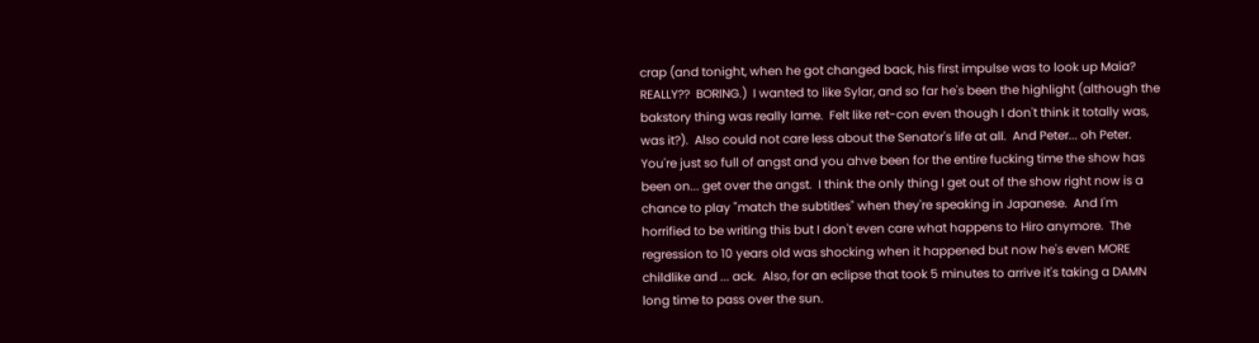crap (and tonight, when he got changed back, his first impulse was to look up Maia?  REALLY??  BORING.)  I wanted to like Sylar, and so far he's been the highlight (although the bakstory thing was really lame.  Felt like ret-con even though I don't think it totally was, was it?).  Also could not care less about the Senator's life at all.  And Peter... oh Peter.  You're just so full of angst and you ahve been for the entire fucking time the show has been on... get over the angst.  I think the only thing I get out of the show right now is a chance to play "match the subtitles" when they're speaking in Japanese.  And I'm horrified to be writing this but I don't even care what happens to Hiro anymore.  The regression to 10 years old was shocking when it happened but now he's even MORE childlike and ... ack.  Also, for an eclipse that took 5 minutes to arrive it's taking a DAMN long time to pass over the sun.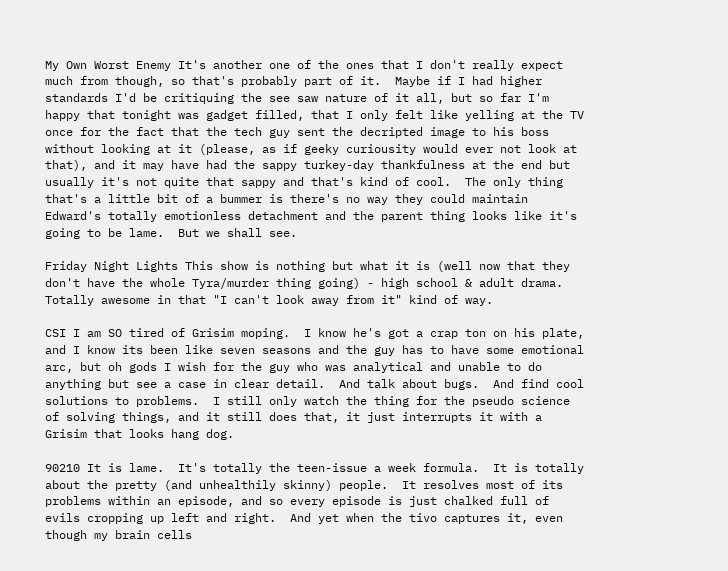My Own Worst Enemy It's another one of the ones that I don't really expect much from though, so that's probably part of it.  Maybe if I had higher standards I'd be critiquing the see saw nature of it all, but so far I'm happy that tonight was gadget filled, that I only felt like yelling at the TV once for the fact that the tech guy sent the decripted image to his boss without looking at it (please, as if geeky curiousity would ever not look at that), and it may have had the sappy turkey-day thankfulness at the end but usually it's not quite that sappy and that's kind of cool.  The only thing that's a little bit of a bummer is there's no way they could maintain Edward's totally emotionless detachment and the parent thing looks like it's going to be lame.  But we shall see.

Friday Night Lights This show is nothing but what it is (well now that they don't have the whole Tyra/murder thing going) - high school & adult drama.  Totally awesome in that "I can't look away from it" kind of way.

CSI I am SO tired of Grisim moping.  I know he's got a crap ton on his plate, and I know its been like seven seasons and the guy has to have some emotional arc, but oh gods I wish for the guy who was analytical and unable to do anything but see a case in clear detail.  And talk about bugs.  And find cool solutions to problems.  I still only watch the thing for the pseudo science  of solving things, and it still does that, it just interrupts it with a Grisim that looks hang dog.

90210 It is lame.  It's totally the teen-issue a week formula.  It is totally about the pretty (and unhealthily skinny) people.  It resolves most of its problems within an episode, and so every episode is just chalked full of evils cropping up left and right.  And yet when the tivo captures it, even though my brain cells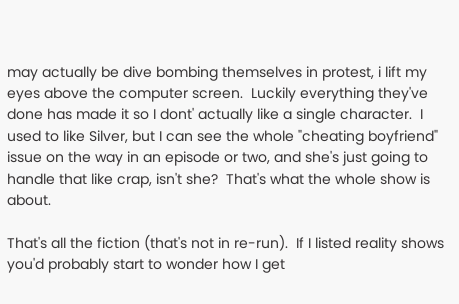may actually be dive bombing themselves in protest, i lift my eyes above the computer screen.  Luckily everything they've done has made it so I dont' actually like a single character.  I used to like Silver, but I can see the whole "cheating boyfriend" issue on the way in an episode or two, and she's just going to handle that like crap, isn't she?  That's what the whole show is about.

That's all the fiction (that's not in re-run).  If I listed reality shows you'd probably start to wonder how I get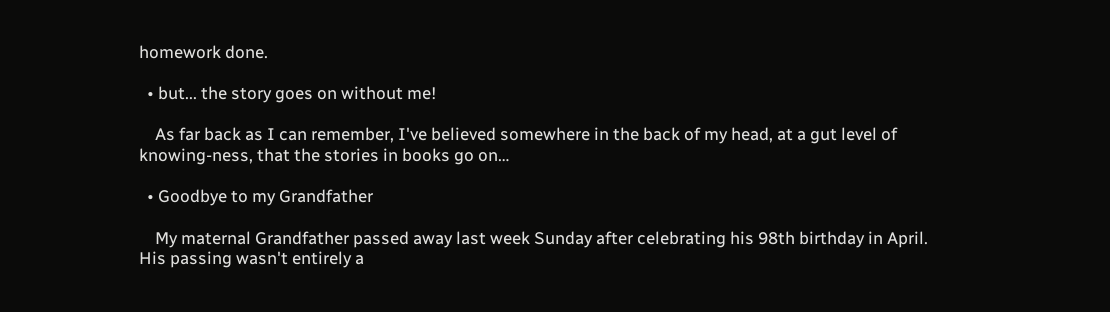homework done.

  • but... the story goes on without me!

    As far back as I can remember, I've believed somewhere in the back of my head, at a gut level of knowing-ness, that the stories in books go on…

  • Goodbye to my Grandfather

    My maternal Grandfather passed away last week Sunday after celebrating his 98th birthday in April. His passing wasn't entirely a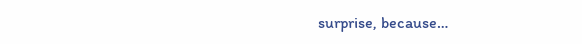surprise, because…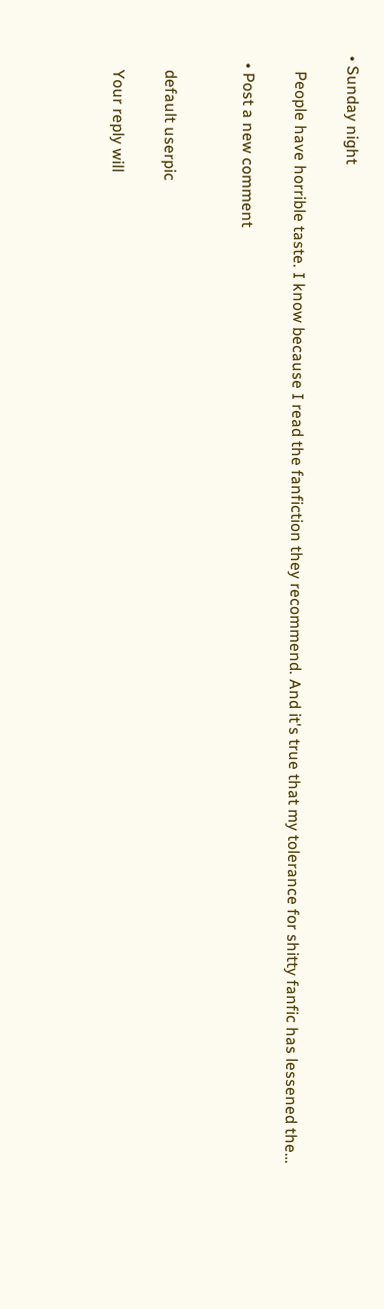• Sunday night

    People have horrible taste. I know because I read the fanfiction they recommend. And it's true that my tolerance for shitty fanfic has lessened the…

  • Post a new comment


    default userpic

    Your reply will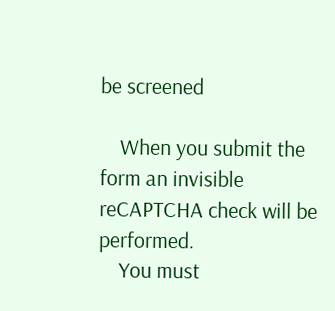be screened

    When you submit the form an invisible reCAPTCHA check will be performed.
    You must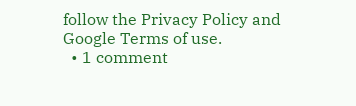follow the Privacy Policy and Google Terms of use.
  • 1 comment